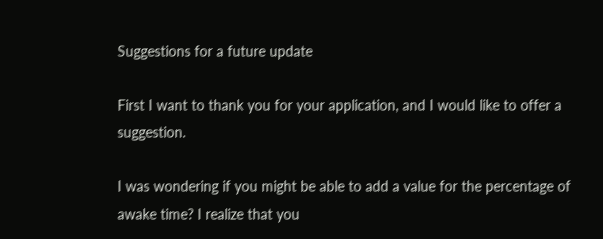Suggestions for a future update

First I want to thank you for your application, and I would like to offer a suggestion.

I was wondering if you might be able to add a value for the percentage of awake time? I realize that you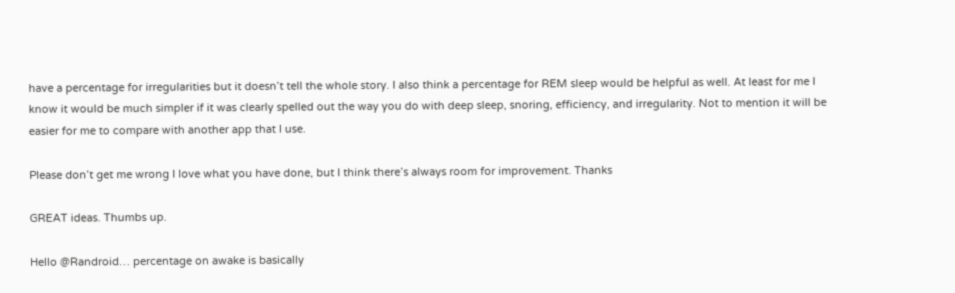have a percentage for irregularities but it doesn’t tell the whole story. I also think a percentage for REM sleep would be helpful as well. At least for me I know it would be much simpler if it was clearly spelled out the way you do with deep sleep, snoring, efficiency, and irregularity. Not to mention it will be easier for me to compare with another app that I use.

Please don’t get me wrong I love what you have done, but I think there’s always room for improvement. Thanks

GREAT ideas. Thumbs up.

Hello @Randroid… percentage on awake is basically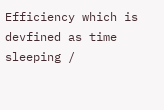Efficiency which is devfined as time sleeping /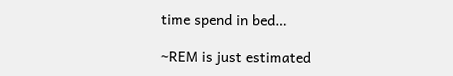time spend in bed…

~REM is just estimated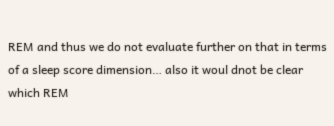REM and thus we do not evaluate further on that in terms of a sleep score dimension… also it woul dnot be clear which REM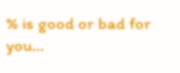% is good or bad for you…